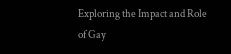Exploring the Impact and Role of Gay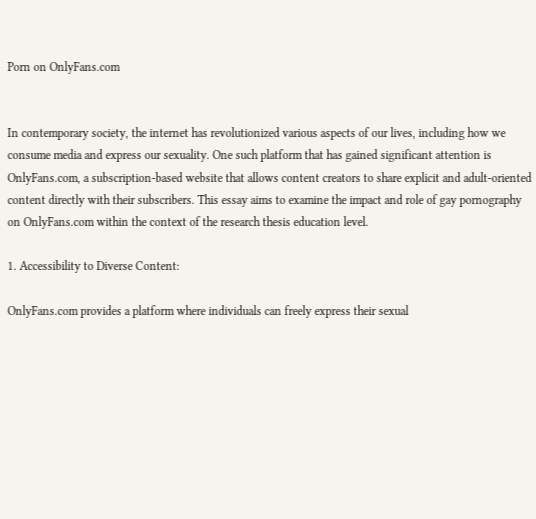Porn on OnlyFans.com


In contemporary society, the internet has revolutionized various aspects of our lives, including how we consume media and express our sexuality. One such platform that has gained significant attention is OnlyFans.com, a subscription-based website that allows content creators to share explicit and adult-oriented content directly with their subscribers. This essay aims to examine the impact and role of gay pornography on OnlyFans.com within the context of the research thesis education level.

1. Accessibility to Diverse Content:

OnlyFans.com provides a platform where individuals can freely express their sexual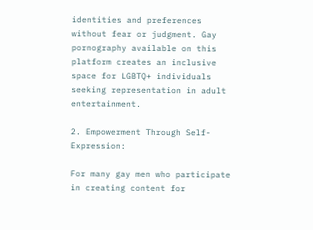identities and preferences without fear or judgment. Gay pornography available on this platform creates an inclusive space for LGBTQ+ individuals seeking representation in adult entertainment.

2. Empowerment Through Self-Expression:

For many gay men who participate in creating content for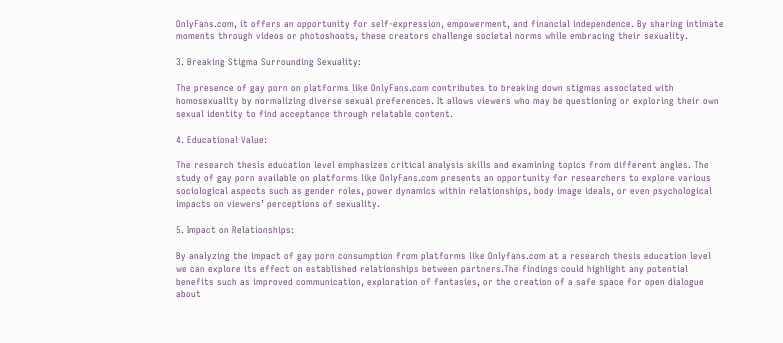OnlyFans.com, it offers an opportunity for self-expression, empowerment, and financial independence. By sharing intimate moments through videos or photoshoots, these creators challenge societal norms while embracing their sexuality.

3. Breaking Stigma Surrounding Sexuality:

The presence of gay porn on platforms like OnlyFans.com contributes to breaking down stigmas associated with homosexuality by normalizing diverse sexual preferences. It allows viewers who may be questioning or exploring their own sexual identity to find acceptance through relatable content.

4. Educational Value:

The research thesis education level emphasizes critical analysis skills and examining topics from different angles. The study of gay porn available on platforms like OnlyFans.com presents an opportunity for researchers to explore various sociological aspects such as gender roles, power dynamics within relationships, body image ideals, or even psychological impacts on viewers’ perceptions of sexuality.

5. Impact on Relationships:

By analyzing the impact of gay porn consumption from platforms like Onlyfans.com at a research thesis education level we can explore its effect on established relationships between partners.The findings could highlight any potential benefits such as improved communication, exploration of fantasies, or the creation of a safe space for open dialogue about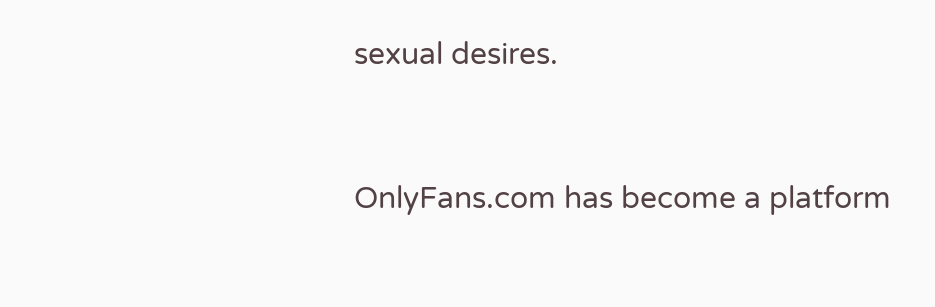sexual desires.


OnlyFans.com has become a platform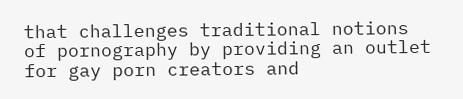that challenges traditional notions of pornography by providing an outlet for gay porn creators and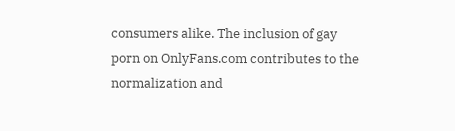consumers alike. The inclusion of gay porn on OnlyFans.com contributes to the normalization and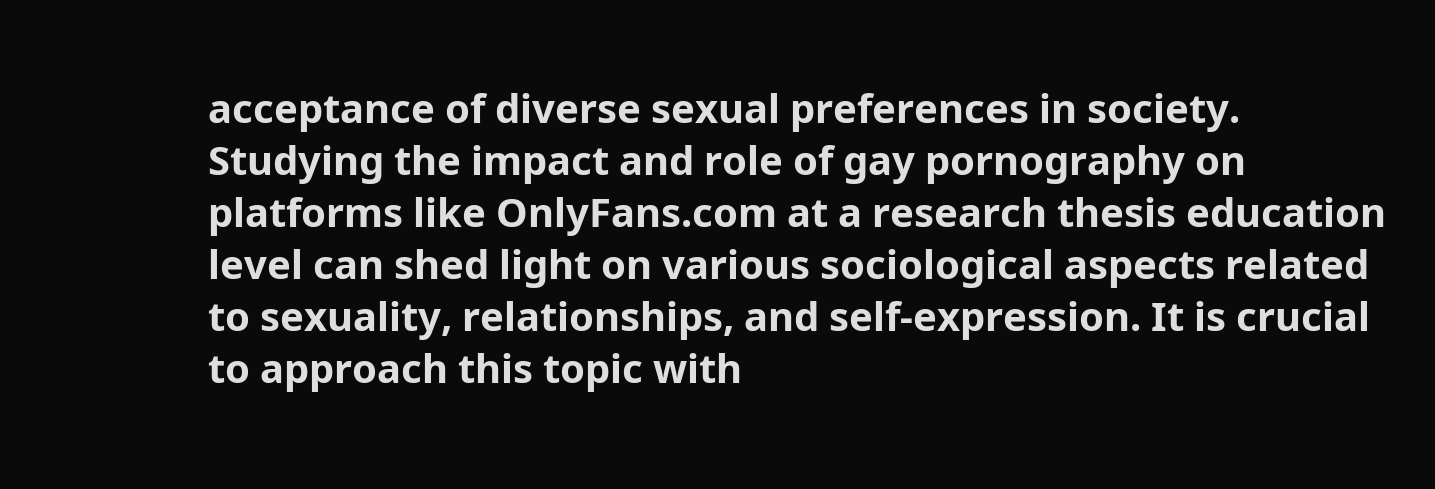acceptance of diverse sexual preferences in society. Studying the impact and role of gay pornography on platforms like OnlyFans.com at a research thesis education level can shed light on various sociological aspects related to sexuality, relationships, and self-expression. It is crucial to approach this topic with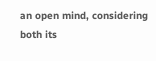an open mind, considering both its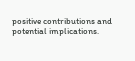positive contributions and potential implications.